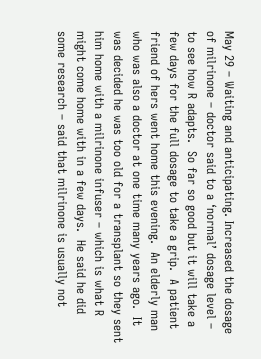May 29 – Waiting and anticipating. Increased the dosage of milrinone – doctor said to a ‘normal’ dosage level – to see how R adapts.  So far so good but it will take a few days for the full dosage to take a grip.  A patient friend of hers went home this evening.  An elderly man who was also a doctor at one time many years ago.  It was decided he was too old for a transplant so they sent him home with a milrinone infuser – which is what R might come home with in a few days.  He said he did some research – said that milrinone is usually not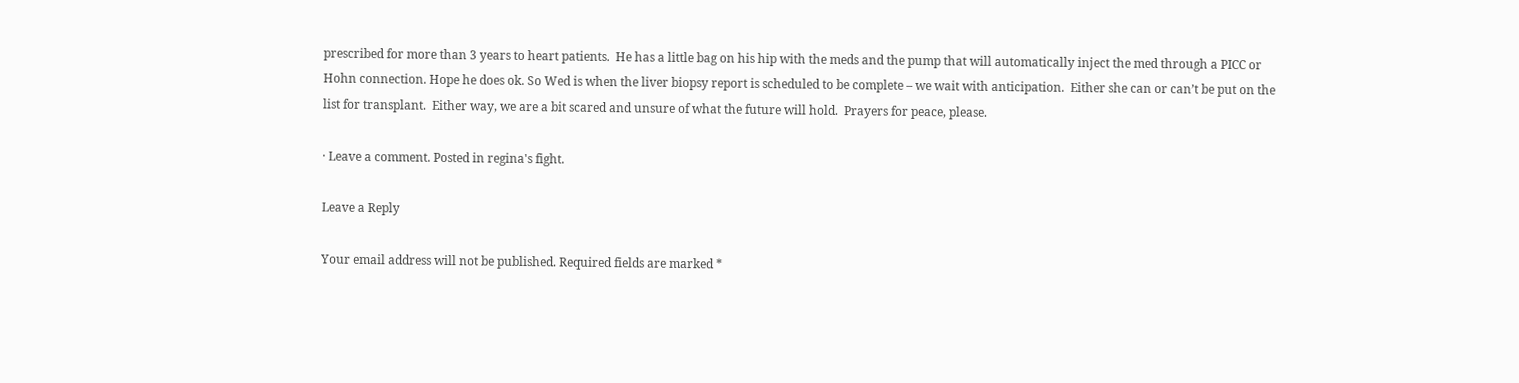prescribed for more than 3 years to heart patients.  He has a little bag on his hip with the meds and the pump that will automatically inject the med through a PICC or Hohn connection. Hope he does ok. So Wed is when the liver biopsy report is scheduled to be complete – we wait with anticipation.  Either she can or can’t be put on the list for transplant.  Either way, we are a bit scared and unsure of what the future will hold.  Prayers for peace, please.

· Leave a comment. Posted in regina's fight.

Leave a Reply

Your email address will not be published. Required fields are marked *